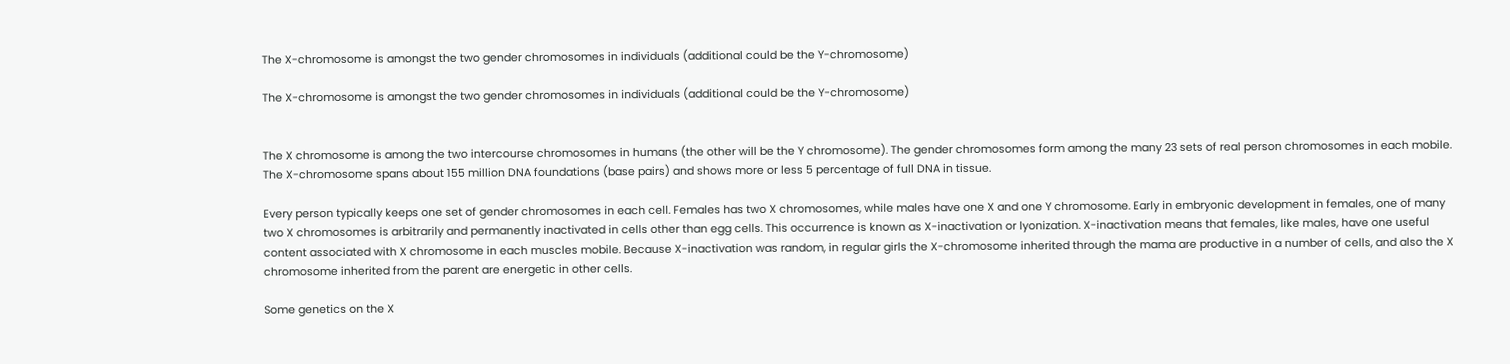The X-chromosome is amongst the two gender chromosomes in individuals (additional could be the Y-chromosome)

The X-chromosome is amongst the two gender chromosomes in individuals (additional could be the Y-chromosome)


The X chromosome is among the two intercourse chromosomes in humans (the other will be the Y chromosome). The gender chromosomes form among the many 23 sets of real person chromosomes in each mobile. The X-chromosome spans about 155 million DNA foundations (base pairs) and shows more or less 5 percentage of full DNA in tissue.

Every person typically keeps one set of gender chromosomes in each cell. Females has two X chromosomes, while males have one X and one Y chromosome. Early in embryonic development in females, one of many two X chromosomes is arbitrarily and permanently inactivated in cells other than egg cells. This occurrence is known as X-inactivation or lyonization. X-inactivation means that females, like males, have one useful content associated with X chromosome in each muscles mobile. Because X-inactivation was random, in regular girls the X-chromosome inherited through the mama are productive in a number of cells, and also the X chromosome inherited from the parent are energetic in other cells.

Some genetics on the X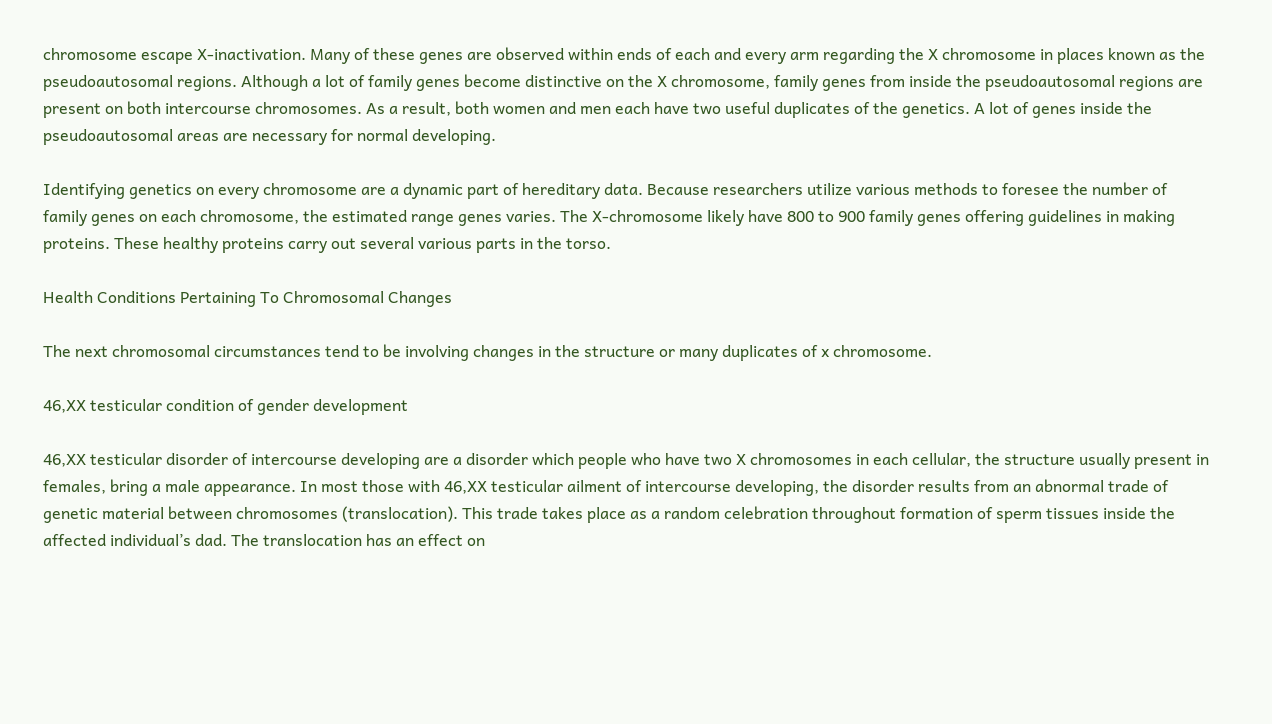chromosome escape X-inactivation. Many of these genes are observed within ends of each and every arm regarding the X chromosome in places known as the pseudoautosomal regions. Although a lot of family genes become distinctive on the X chromosome, family genes from inside the pseudoautosomal regions are present on both intercourse chromosomes. As a result, both women and men each have two useful duplicates of the genetics. A lot of genes inside the pseudoautosomal areas are necessary for normal developing.

Identifying genetics on every chromosome are a dynamic part of hereditary data. Because researchers utilize various methods to foresee the number of family genes on each chromosome, the estimated range genes varies. The X-chromosome likely have 800 to 900 family genes offering guidelines in making proteins. These healthy proteins carry out several various parts in the torso.

Health Conditions Pertaining To Chromosomal Changes

The next chromosomal circumstances tend to be involving changes in the structure or many duplicates of x chromosome.

46,XX testicular condition of gender development

46,XX testicular disorder of intercourse developing are a disorder which people who have two X chromosomes in each cellular, the structure usually present in females, bring a male appearance. In most those with 46,XX testicular ailment of intercourse developing, the disorder results from an abnormal trade of genetic material between chromosomes (translocation). This trade takes place as a random celebration throughout formation of sperm tissues inside the affected individual’s dad. The translocation has an effect on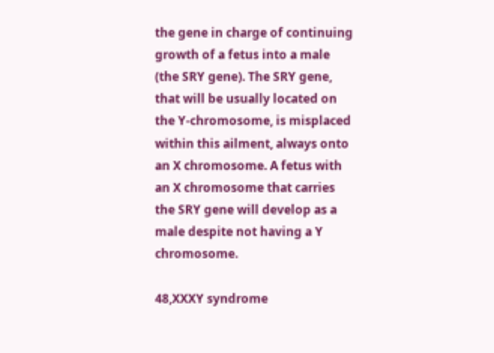the gene in charge of continuing growth of a fetus into a male (the SRY gene). The SRY gene, that will be usually located on the Y-chromosome, is misplaced within this ailment, always onto an X chromosome. A fetus with an X chromosome that carries the SRY gene will develop as a male despite not having a Y chromosome.

48,XXXY syndrome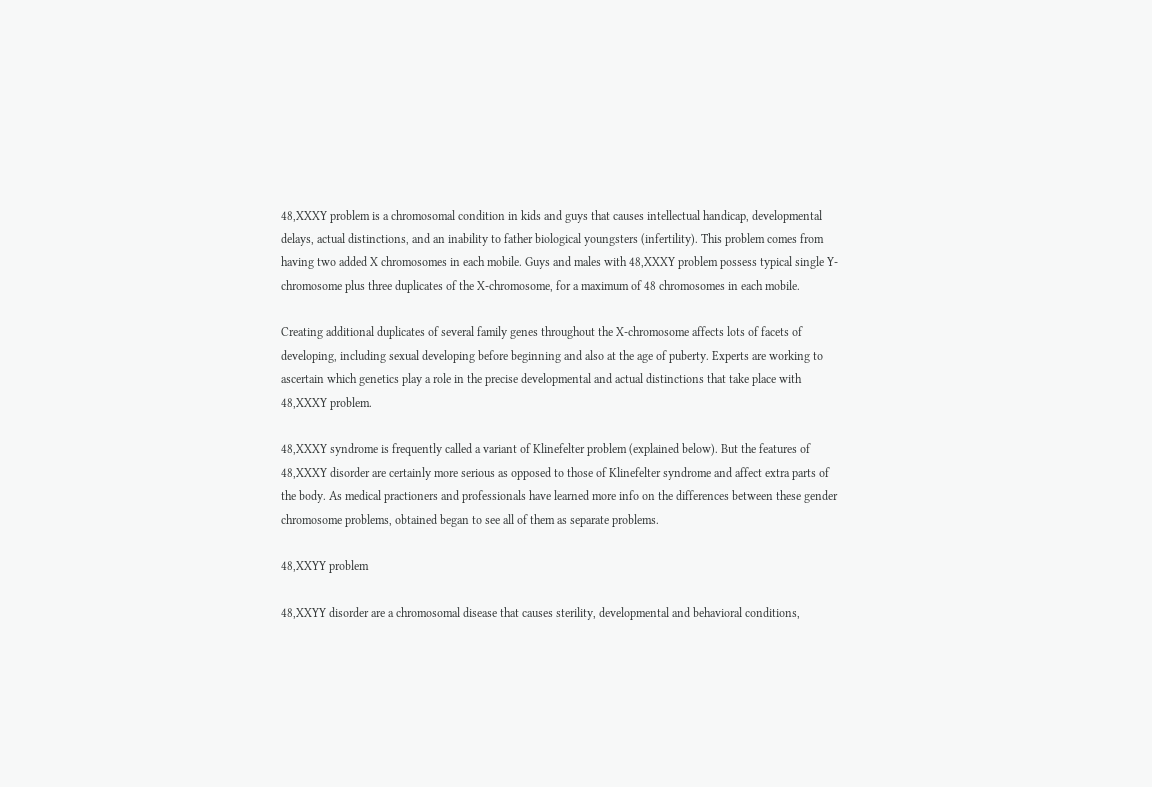48,XXXY problem is a chromosomal condition in kids and guys that causes intellectual handicap, developmental delays, actual distinctions, and an inability to father biological youngsters (infertility). This problem comes from having two added X chromosomes in each mobile. Guys and males with 48,XXXY problem possess typical single Y-chromosome plus three duplicates of the X-chromosome, for a maximum of 48 chromosomes in each mobile.

Creating additional duplicates of several family genes throughout the X-chromosome affects lots of facets of developing, including sexual developing before beginning and also at the age of puberty. Experts are working to ascertain which genetics play a role in the precise developmental and actual distinctions that take place with 48,XXXY problem.

48,XXXY syndrome is frequently called a variant of Klinefelter problem (explained below). But the features of 48,XXXY disorder are certainly more serious as opposed to those of Klinefelter syndrome and affect extra parts of the body. As medical practioners and professionals have learned more info on the differences between these gender chromosome problems, obtained began to see all of them as separate problems.

48,XXYY problem

48,XXYY disorder are a chromosomal disease that causes sterility, developmental and behavioral conditions,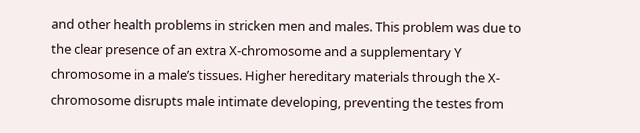and other health problems in stricken men and males. This problem was due to the clear presence of an extra X-chromosome and a supplementary Y chromosome in a male’s tissues. Higher hereditary materials through the X-chromosome disrupts male intimate developing, preventing the testes from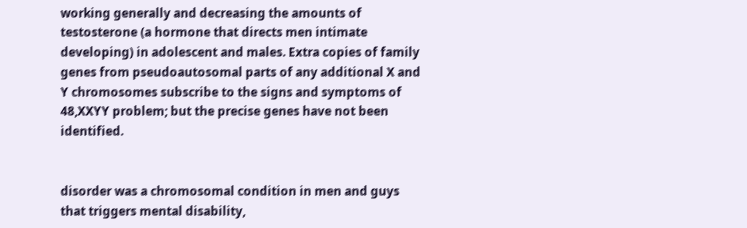working generally and decreasing the amounts of testosterone (a hormone that directs men intimate developing) in adolescent and males. Extra copies of family genes from pseudoautosomal parts of any additional X and Y chromosomes subscribe to the signs and symptoms of 48,XXYY problem; but the precise genes have not been identified.


disorder was a chromosomal condition in men and guys that triggers mental disability,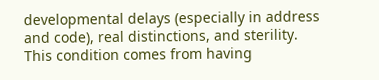developmental delays (especially in address and code), real distinctions, and sterility. This condition comes from having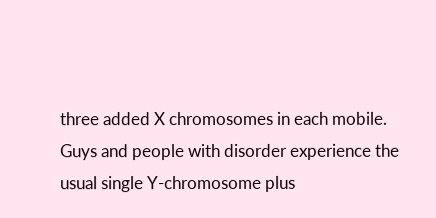three added X chromosomes in each mobile. Guys and people with disorder experience the usual single Y-chromosome plus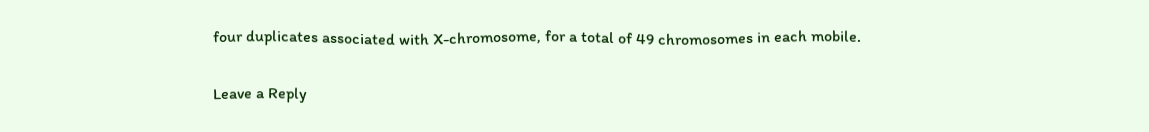four duplicates associated with X-chromosome, for a total of 49 chromosomes in each mobile.

Leave a Reply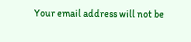Your email address will not be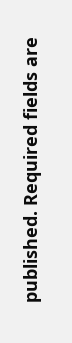published. Required fields are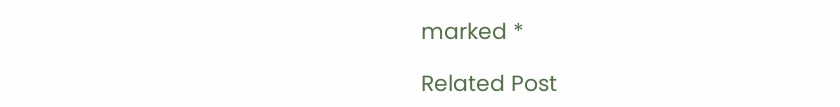marked *

Related Post